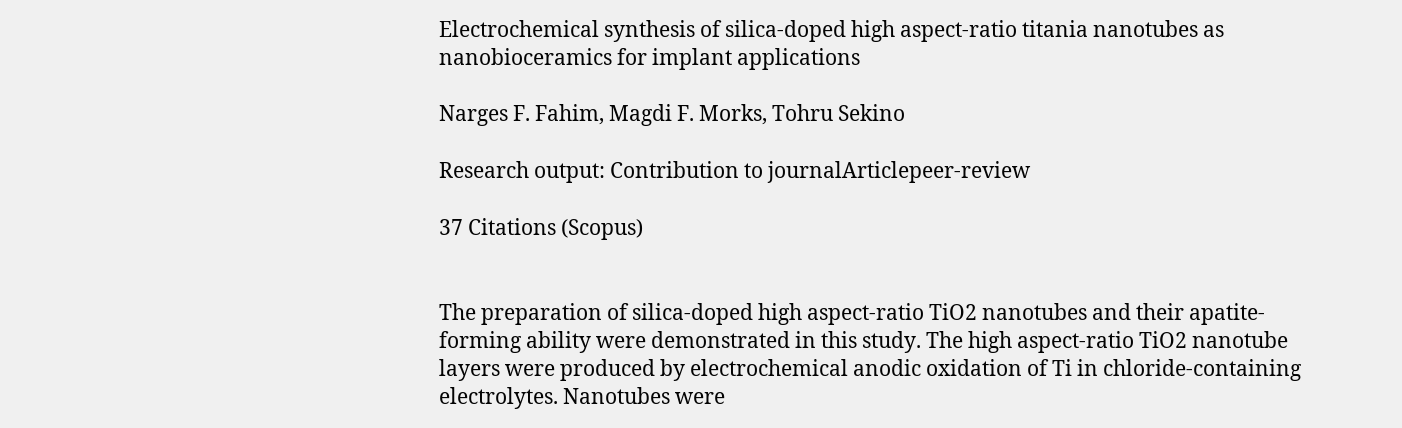Electrochemical synthesis of silica-doped high aspect-ratio titania nanotubes as nanobioceramics for implant applications

Narges F. Fahim, Magdi F. Morks, Tohru Sekino

Research output: Contribution to journalArticlepeer-review

37 Citations (Scopus)


The preparation of silica-doped high aspect-ratio TiO2 nanotubes and their apatite-forming ability were demonstrated in this study. The high aspect-ratio TiO2 nanotube layers were produced by electrochemical anodic oxidation of Ti in chloride-containing electrolytes. Nanotubes were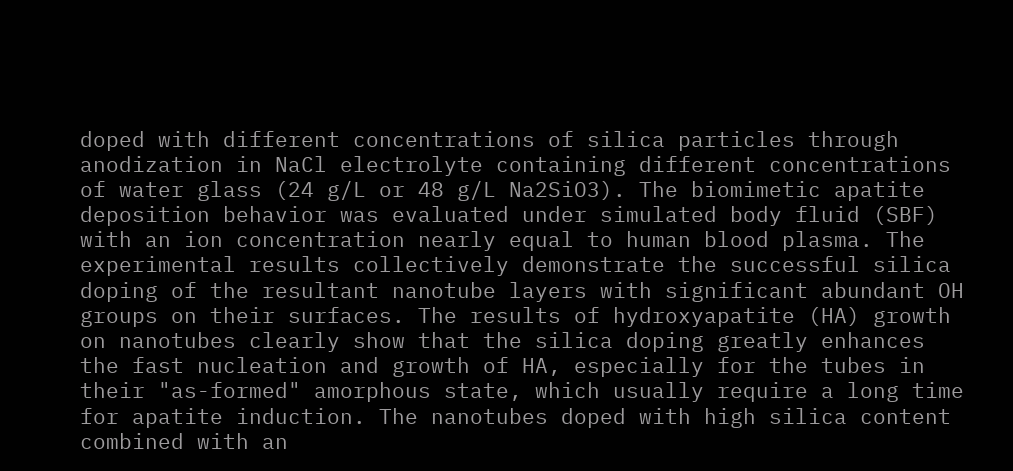doped with different concentrations of silica particles through anodization in NaCl electrolyte containing different concentrations of water glass (24 g/L or 48 g/L Na2SiO3). The biomimetic apatite deposition behavior was evaluated under simulated body fluid (SBF) with an ion concentration nearly equal to human blood plasma. The experimental results collectively demonstrate the successful silica doping of the resultant nanotube layers with significant abundant OH groups on their surfaces. The results of hydroxyapatite (HA) growth on nanotubes clearly show that the silica doping greatly enhances the fast nucleation and growth of HA, especially for the tubes in their "as-formed" amorphous state, which usually require a long time for apatite induction. The nanotubes doped with high silica content combined with an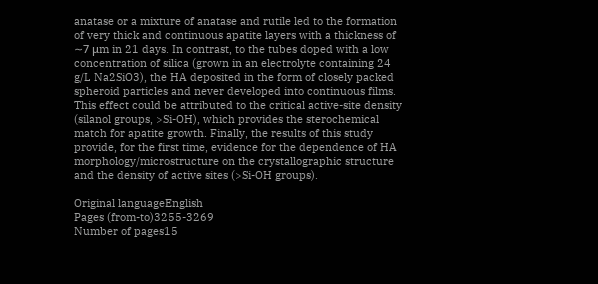anatase or a mixture of anatase and rutile led to the formation of very thick and continuous apatite layers with a thickness of ∼7 μm in 21 days. In contrast, to the tubes doped with a low concentration of silica (grown in an electrolyte containing 24 g/L Na2SiO3), the HA deposited in the form of closely packed spheroid particles and never developed into continuous films. This effect could be attributed to the critical active-site density (silanol groups, >Si-OH), which provides the sterochemical match for apatite growth. Finally, the results of this study provide, for the first time, evidence for the dependence of HA morphology/microstructure on the crystallographic structure and the density of active sites (>Si-OH groups).

Original languageEnglish
Pages (from-to)3255-3269
Number of pages15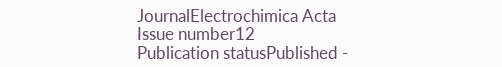JournalElectrochimica Acta
Issue number12
Publication statusPublished -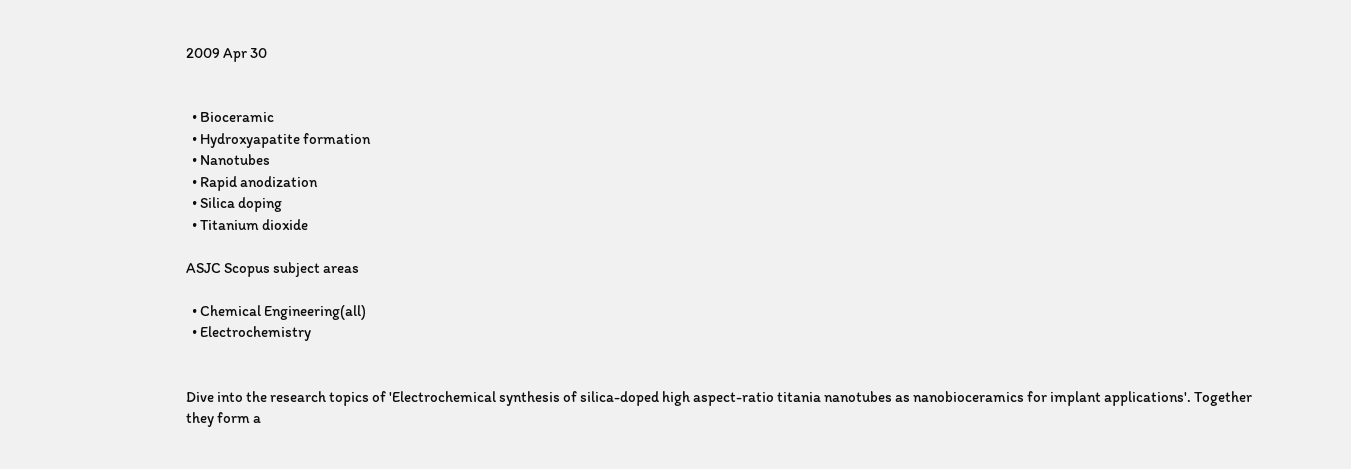2009 Apr 30


  • Bioceramic
  • Hydroxyapatite formation
  • Nanotubes
  • Rapid anodization
  • Silica doping
  • Titanium dioxide

ASJC Scopus subject areas

  • Chemical Engineering(all)
  • Electrochemistry


Dive into the research topics of 'Electrochemical synthesis of silica-doped high aspect-ratio titania nanotubes as nanobioceramics for implant applications'. Together they form a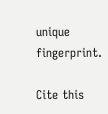unique fingerprint.

Cite this